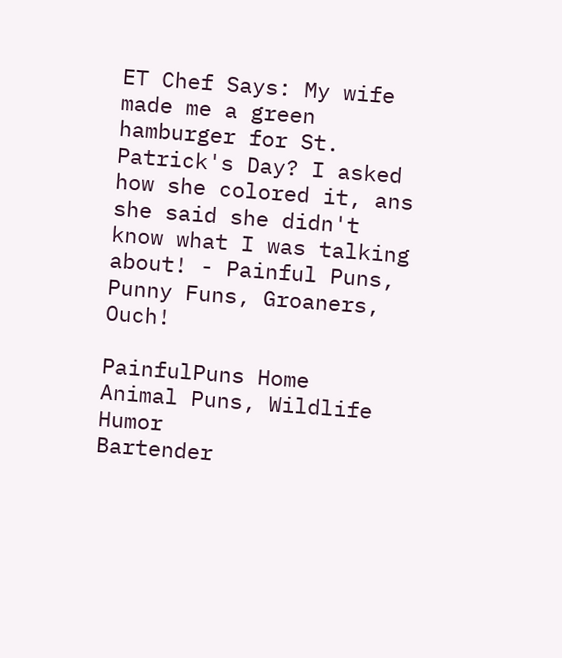ET Chef Says: My wife made me a green hamburger for St. Patrick's Day? I asked how she colored it, ans she said she didn't know what I was talking about! - Painful Puns, Punny Funs, Groaners, Ouch!

PainfulPuns Home
Animal Puns, Wildlife Humor
Bartender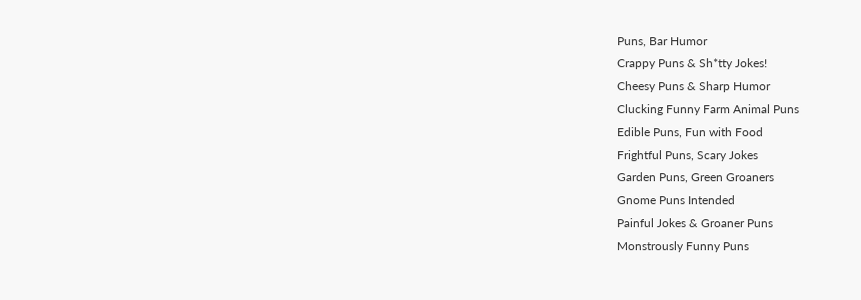Puns, Bar Humor
Crappy Puns & Sh*tty Jokes!
Cheesy Puns & Sharp Humor
Clucking Funny Farm Animal Puns
Edible Puns, Fun with Food
Frightful Puns, Scary Jokes
Garden Puns, Green Groaners
Gnome Puns Intended
Painful Jokes & Groaner Puns
Monstrously Funny Puns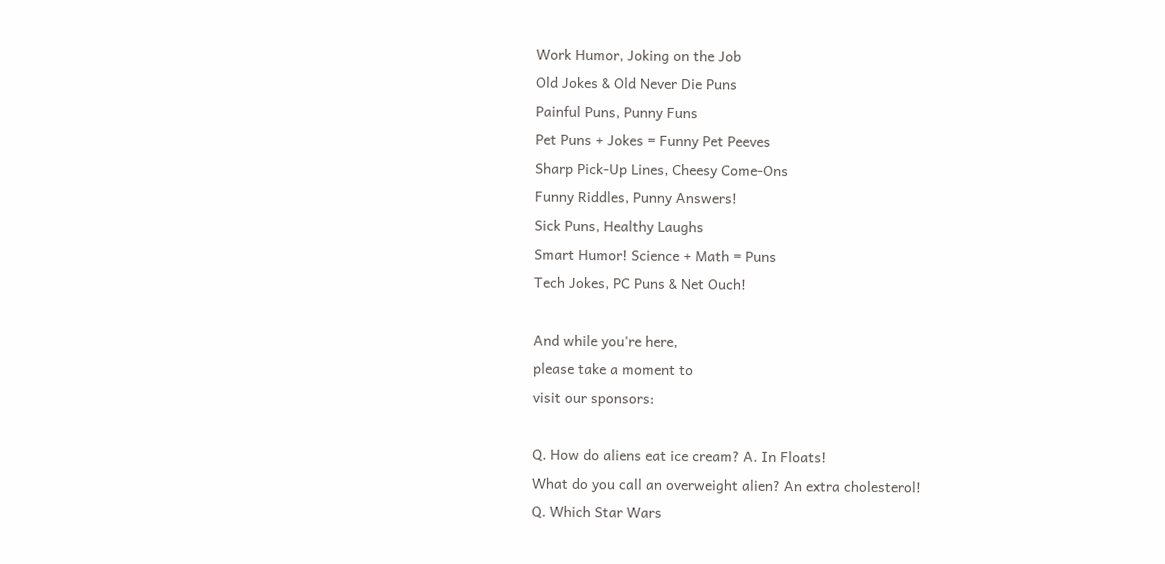Work Humor, Joking on the Job
Old Jokes & Old Never Die Puns
Painful Puns, Punny Funs
Pet Puns + Jokes = Funny Pet Peeves
Sharp Pick-Up Lines, Cheesy Come-Ons
Funny Riddles, Punny Answers!
Sick Puns, Healthy Laughs
Smart Humor! Science + Math = Puns
Tech Jokes, PC Puns & Net Ouch!

And while you're here,
please take a moment to
visit our sponsors:

Q. How do aliens eat ice cream? A. In Floats!
What do you call an overweight alien? An extra cholesterol!
Q. Which Star Wars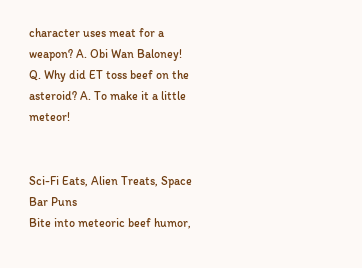character uses meat for a weapon? A. Obi Wan Baloney!
Q. Why did ET toss beef on the asteroid? A. To make it a little meteor!


Sci-Fi Eats, Alien Treats, Space Bar Puns
Bite into meteoric beef humor,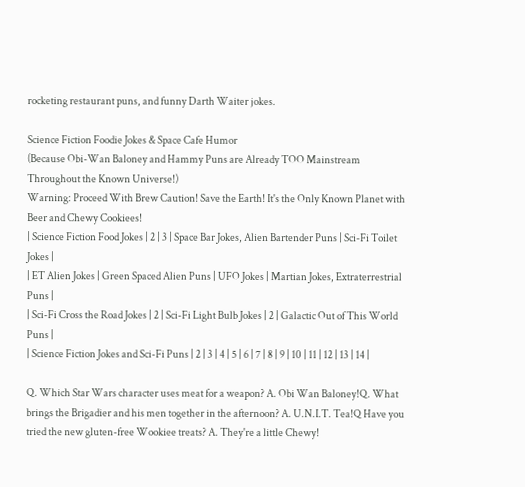rocketing restaurant puns, and funny Darth Waiter jokes.

Science Fiction Foodie Jokes & Space Cafe Humor
(Because Obi-Wan Baloney and Hammy Puns are Already TOO Mainstream Throughout the Known Universe!)
Warning: Proceed With Brew Caution! Save the Earth! It's the Only Known Planet with Beer and Chewy Cookiees!
| Science Fiction Food Jokes | 2 | 3 | Space Bar Jokes, Alien Bartender Puns | Sci-Fi Toilet Jokes |
| ET Alien Jokes | Green Spaced Alien Puns | UFO Jokes | Martian Jokes, Extraterrestrial Puns |
| Sci-Fi Cross the Road Jokes | 2 | Sci-Fi Light Bulb Jokes | 2 | Galactic Out of This World Puns |
| Science Fiction Jokes and Sci-Fi Puns | 2 | 3 | 4 | 5 | 6 | 7 | 8 | 9 | 10 | 11 | 12 | 13 | 14 |

Q. Which Star Wars character uses meat for a weapon? A. Obi Wan Baloney!Q. What brings the Brigadier and his men together in the afternoon? A. U.N.I.T. Tea!Q Have you tried the new gluten-free Wookiee treats? A. They're a little Chewy!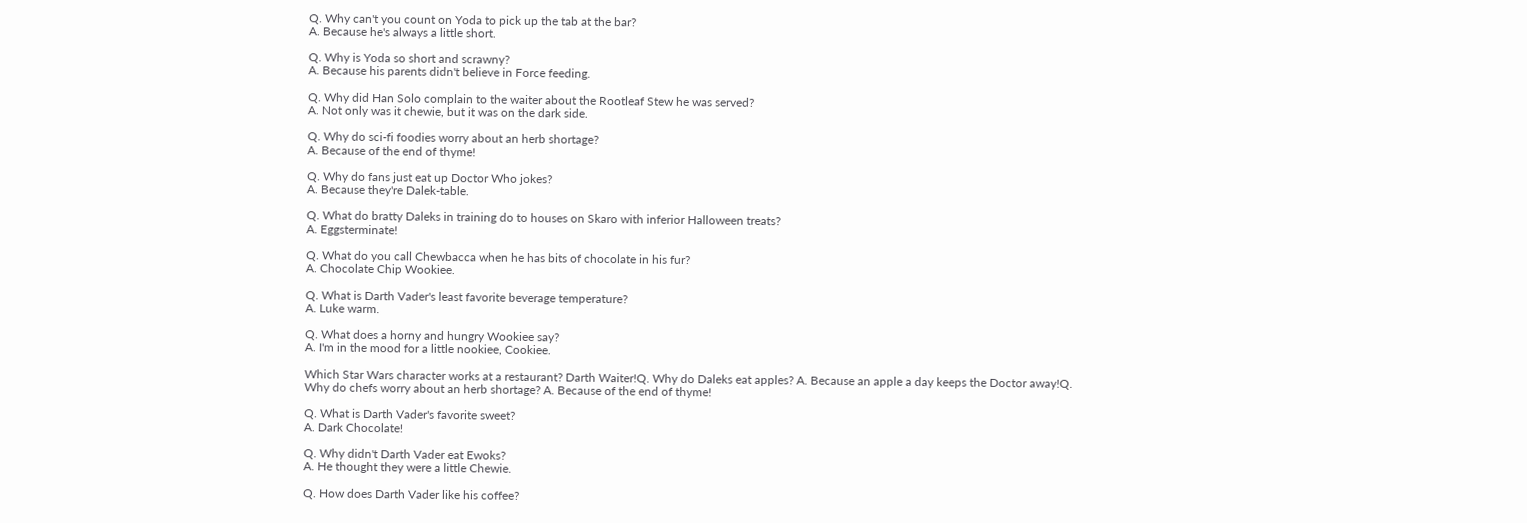Q. Why can't you count on Yoda to pick up the tab at the bar?
A. Because he's always a little short.

Q. Why is Yoda so short and scrawny?
A. Because his parents didn't believe in Force feeding.

Q. Why did Han Solo complain to the waiter about the Rootleaf Stew he was served?
A. Not only was it chewie, but it was on the dark side.

Q. Why do sci-fi foodies worry about an herb shortage?
A. Because of the end of thyme!

Q. Why do fans just eat up Doctor Who jokes?
A. Because they're Dalek-table.

Q. What do bratty Daleks in training do to houses on Skaro with inferior Halloween treats?
A. Eggsterminate!

Q. What do you call Chewbacca when he has bits of chocolate in his fur?
A. Chocolate Chip Wookiee.

Q. What is Darth Vader's least favorite beverage temperature?
A. Luke warm.

Q. What does a horny and hungry Wookiee say?
A. I'm in the mood for a little nookiee, Cookiee.

Which Star Wars character works at a restaurant? Darth Waiter!Q. Why do Daleks eat apples? A. Because an apple a day keeps the Doctor away!Q. Why do chefs worry about an herb shortage? A. Because of the end of thyme!

Q. What is Darth Vader's favorite sweet?
A. Dark Chocolate!

Q. Why didn't Darth Vader eat Ewoks?
A. He thought they were a little Chewie.

Q. How does Darth Vader like his coffee?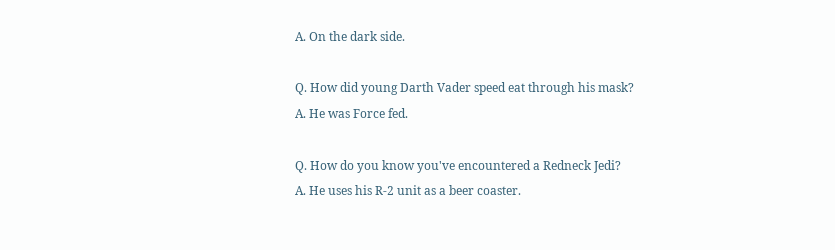A. On the dark side.

Q. How did young Darth Vader speed eat through his mask?
A. He was Force fed.

Q. How do you know you've encountered a Redneck Jedi?
A. He uses his R-2 unit as a beer coaster.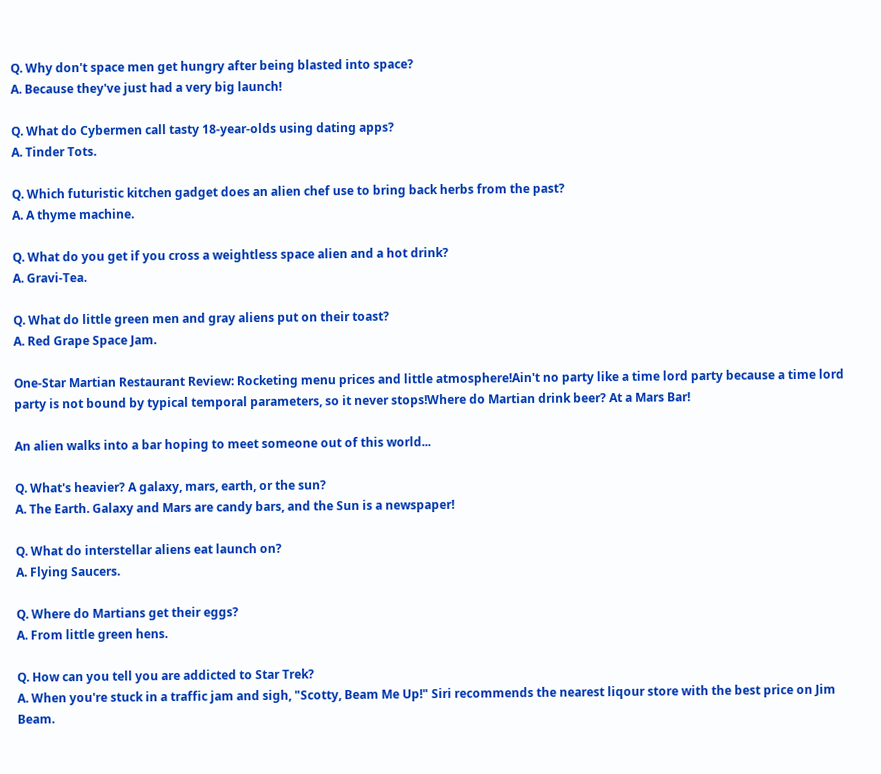Q. Why don't space men get hungry after being blasted into space?
A. Because they've just had a very big launch!

Q. What do Cybermen call tasty 18-year-olds using dating apps?
A. Tinder Tots.

Q. Which futuristic kitchen gadget does an alien chef use to bring back herbs from the past?
A. A thyme machine.

Q. What do you get if you cross a weightless space alien and a hot drink?
A. Gravi-Tea.

Q. What do little green men and gray aliens put on their toast?
A. Red Grape Space Jam.

One-Star Martian Restaurant Review: Rocketing menu prices and little atmosphere!Ain't no party like a time lord party because a time lord party is not bound by typical temporal parameters, so it never stops!Where do Martian drink beer? At a Mars Bar!

An alien walks into a bar hoping to meet someone out of this world...

Q. What's heavier? A galaxy, mars, earth, or the sun?
A. The Earth. Galaxy and Mars are candy bars, and the Sun is a newspaper!

Q. What do interstellar aliens eat launch on?
A. Flying Saucers.

Q. Where do Martians get their eggs?
A. From little green hens.

Q. How can you tell you are addicted to Star Trek?
A. When you're stuck in a traffic jam and sigh, "Scotty, Beam Me Up!" Siri recommends the nearest liqour store with the best price on Jim Beam.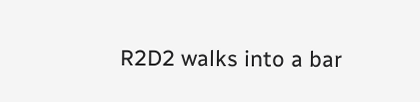R2D2 walks into a bar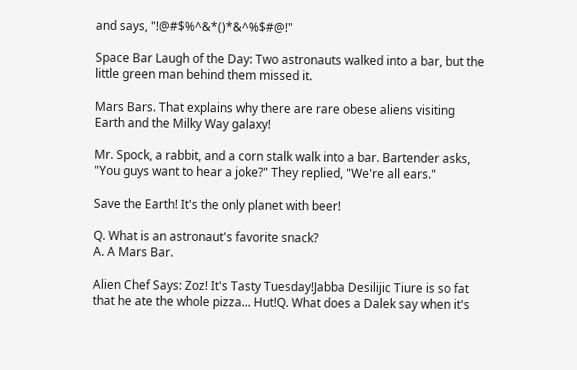and says, "!@#$%^&*()*&^%$#@!"

Space Bar Laugh of the Day: Two astronauts walked into a bar, but the little green man behind them missed it.

Mars Bars. That explains why there are rare obese aliens visiting Earth and the Milky Way galaxy!

Mr. Spock, a rabbit, and a corn stalk walk into a bar. Bartender asks, "You guys want to hear a joke?" They replied, "We're all ears."

Save the Earth! It's the only planet with beer!

Q. What is an astronaut's favorite snack?
A. A Mars Bar.

Alien Chef Says: Zoz! It's Tasty Tuesday!Jabba Desilijic Tiure is so fat that he ate the whole pizza... Hut!Q. What does a Dalek say when it's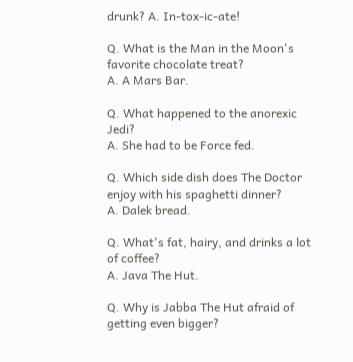drunk? A. In-tox-ic-ate!

Q. What is the Man in the Moon's favorite chocolate treat?
A. A Mars Bar.

Q. What happened to the anorexic Jedi?
A. She had to be Force fed.

Q. Which side dish does The Doctor enjoy with his spaghetti dinner?
A. Dalek bread.

Q. What's fat, hairy, and drinks a lot of coffee?
A. Java The Hut.

Q. Why is Jabba The Hut afraid of getting even bigger?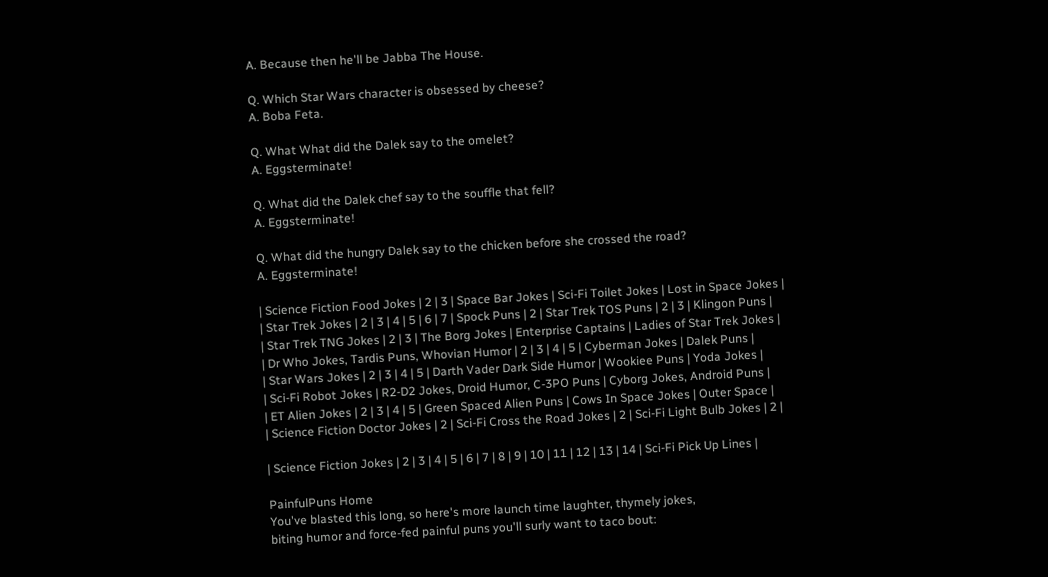A. Because then he'll be Jabba The House.

Q. Which Star Wars character is obsessed by cheese?
A. Boba Feta.

Q. What What did the Dalek say to the omelet?
A. Eggsterminate!

Q. What did the Dalek chef say to the souffle that fell?
A. Eggsterminate!

Q. What did the hungry Dalek say to the chicken before she crossed the road?
A. Eggsterminate!

| Science Fiction Food Jokes | 2 | 3 | Space Bar Jokes | Sci-Fi Toilet Jokes | Lost in Space Jokes |
| Star Trek Jokes | 2 | 3 | 4 | 5 | 6 | 7 | Spock Puns | 2 | Star Trek TOS Puns | 2 | 3 | Klingon Puns |
| Star Trek TNG Jokes | 2 | 3 | The Borg Jokes | Enterprise Captains | Ladies of Star Trek Jokes |
| Dr Who Jokes, Tardis Puns, Whovian Humor | 2 | 3 | 4 | 5 | Cyberman Jokes | Dalek Puns |
| Star Wars Jokes | 2 | 3 | 4 | 5 | Darth Vader Dark Side Humor | Wookiee Puns | Yoda Jokes |
| Sci-Fi Robot Jokes | R2-D2 Jokes, Droid Humor, C-3PO Puns | Cyborg Jokes, Android Puns |
| ET Alien Jokes | 2 | 3 | 4 | 5 | Green Spaced Alien Puns | Cows In Space Jokes | Outer Space |
| Science Fiction Doctor Jokes | 2 | Sci-Fi Cross the Road Jokes | 2 | Sci-Fi Light Bulb Jokes | 2 |

| Science Fiction Jokes | 2 | 3 | 4 | 5 | 6 | 7 | 8 | 9 | 10 | 11 | 12 | 13 | 14 | Sci-Fi Pick Up Lines |

PainfulPuns Home
You've blasted this long, so here's more launch time laughter, thymely jokes,
biting humor and force-fed painful puns you'll surly want to taco bout: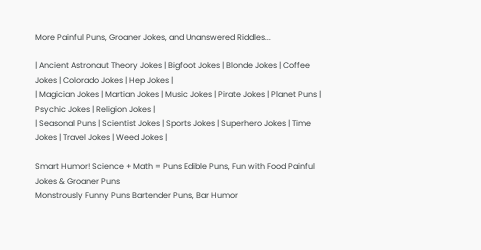More Painful Puns, Groaner Jokes, and Unanswered Riddles...

| Ancient Astronaut Theory Jokes | Bigfoot Jokes | Blonde Jokes | Coffee Jokes | Colorado Jokes | Hep Jokes |
| Magician Jokes | Martian Jokes | Music Jokes | Pirate Jokes | Planet Puns | Psychic Jokes | Religion Jokes |
| Seasonal Puns | Scientist Jokes | Sports Jokes | Superhero Jokes | Time Jokes | Travel Jokes | Weed Jokes |

Smart Humor! Science + Math = Puns Edible Puns, Fun with Food Painful Jokes & Groaner Puns
Monstrously Funny Puns Bartender Puns, Bar Humor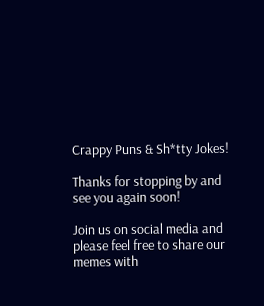Crappy Puns & Sh*tty Jokes!

Thanks for stopping by and see you again soon!

Join us on social media and please feel free to share our memes with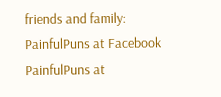friends and family:
PainfulPuns at Facebook PainfulPuns at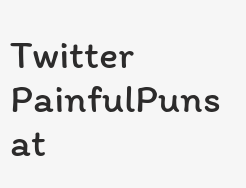Twitter PainfulPuns at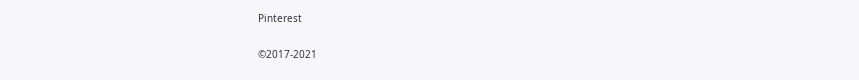Pinterest

©2017-2021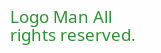Logo Man All rights reserved.